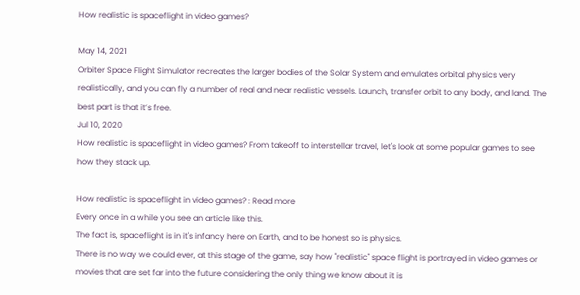How realistic is spaceflight in video games?

May 14, 2021
Orbiter Space Flight Simulator recreates the larger bodies of the Solar System and emulates orbital physics very realistically, and you can fly a number of real and near realistic vessels. Launch, transfer orbit to any body, and land. The best part is that it’s free.
Jul 10, 2020
How realistic is spaceflight in video games? From takeoff to interstellar travel, let's look at some popular games to see how they stack up.

How realistic is spaceflight in video games? : Read more
Every once in a while you see an article like this.
The fact is, spaceflight is in it's infancy here on Earth, and to be honest so is physics.
There is no way we could ever, at this stage of the game, say how "realistic" space flight is portrayed in video games or movies that are set far into the future considering the only thing we know about it is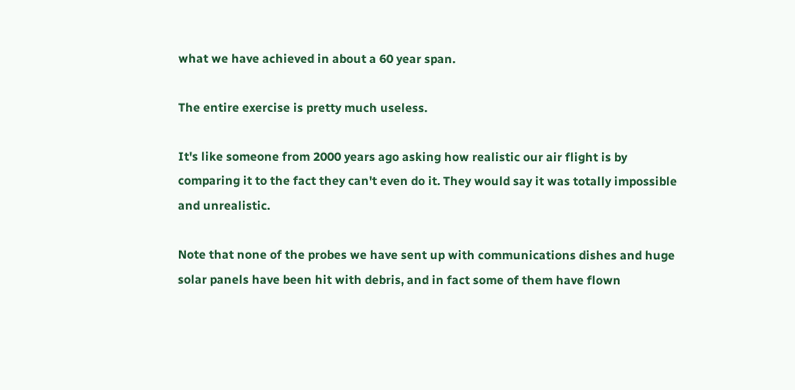what we have achieved in about a 60 year span.

The entire exercise is pretty much useless.

It's like someone from 2000 years ago asking how realistic our air flight is by comparing it to the fact they can't even do it. They would say it was totally impossible and unrealistic.

Note that none of the probes we have sent up with communications dishes and huge solar panels have been hit with debris, and in fact some of them have flown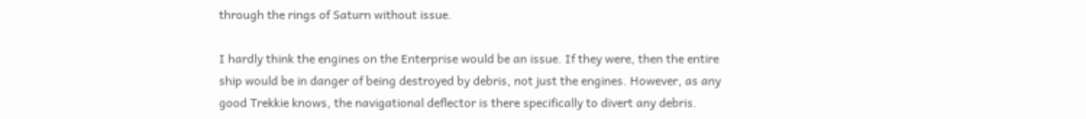through the rings of Saturn without issue.

I hardly think the engines on the Enterprise would be an issue. If they were, then the entire ship would be in danger of being destroyed by debris, not just the engines. However, as any good Trekkie knows, the navigational deflector is there specifically to divert any debris.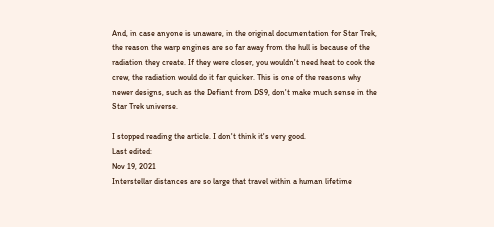And, in case anyone is unaware, in the original documentation for Star Trek, the reason the warp engines are so far away from the hull is because of the radiation they create. If they were closer, you wouldn't need heat to cook the crew, the radiation would do it far quicker. This is one of the reasons why newer designs, such as the Defiant from DS9, don't make much sense in the Star Trek universe.

I stopped reading the article. I don't think it's very good.
Last edited:
Nov 19, 2021
Interstellar distances are so large that travel within a human lifetime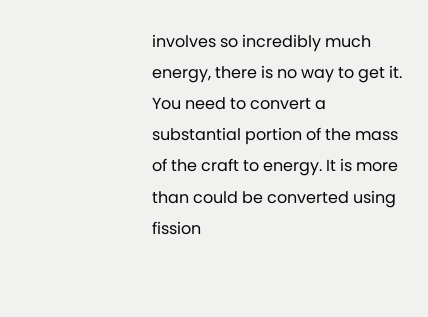involves so incredibly much energy, there is no way to get it. You need to convert a substantial portion of the mass of the craft to energy. It is more than could be converted using fission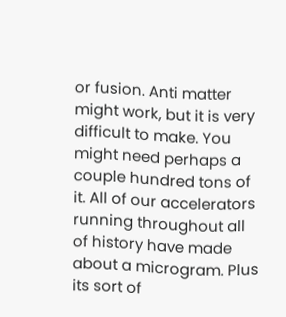or fusion. Anti matter might work, but it is very difficult to make. You might need perhaps a couple hundred tons of it. All of our accelerators running throughout all of history have made about a microgram. Plus its sort of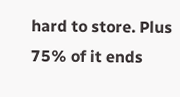hard to store. Plus 75% of it ends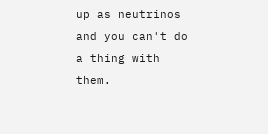up as neutrinos and you can't do a thing with them.